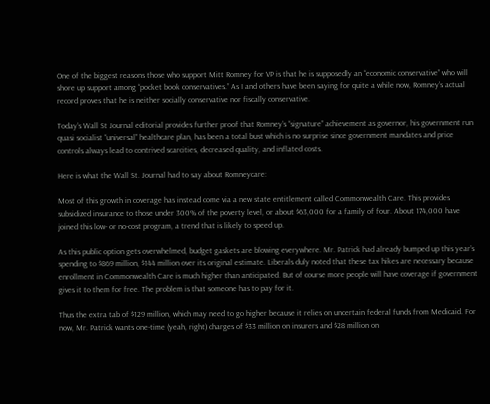One of the biggest reasons those who support Mitt Romney for VP is that he is supposedly an “economic conservative” who will shore up support among “pocket book conservatives.” As I and others have been saying for quite a while now, Romney’s actual record proves that he is neither socially conservative nor fiscally conservative.

Today’s Wall St Journal editorial provides further proof that Romney’s “signature” achievement as governor, his government run quasi socialist “universal” healthcare plan, has been a total bust which is no surprise since government mandates and price controls always lead to contrived scarcities, decreased quality, and inflated costs.

Here is what the Wall St. Journal had to say about Romneycare:

Most of this growth in coverage has instead come via a new state entitlement called Commonwealth Care. This provides subsidized insurance to those under 300% of the poverty level, or about $63,000 for a family of four. About 174,000 have joined this low- or no-cost program, a trend that is likely to speed up.

As this public option gets overwhelmed, budget gaskets are blowing everywhere. Mr. Patrick had already bumped up this year’s spending to $869 million, $144 million over its original estimate. Liberals duly noted that these tax hikes are necessary because enrollment in Commonwealth Care is much higher than anticipated. But of course more people will have coverage if government gives it to them for free. The problem is that someone has to pay for it.

Thus the extra tab of $129 million, which may need to go higher because it relies on uncertain federal funds from Medicaid. For now, Mr. Patrick wants one-time (yeah, right) charges of $33 million on insurers and $28 million on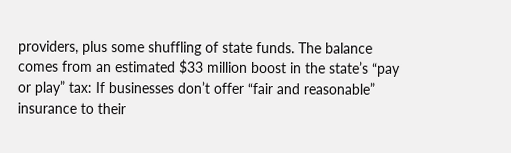providers, plus some shuffling of state funds. The balance comes from an estimated $33 million boost in the state’s “pay or play” tax: If businesses don’t offer “fair and reasonable” insurance to their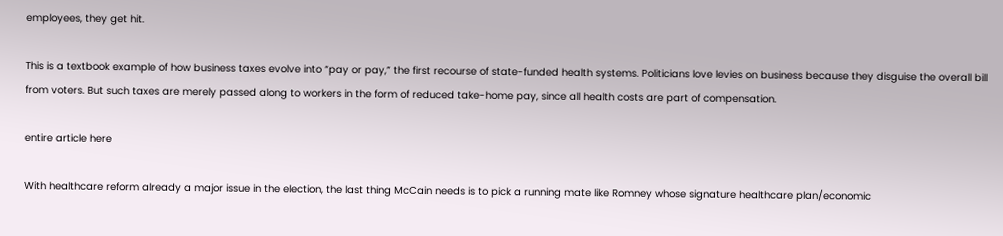employees, they get hit.

This is a textbook example of how business taxes evolve into “pay or pay,” the first recourse of state-funded health systems. Politicians love levies on business because they disguise the overall bill from voters. But such taxes are merely passed along to workers in the form of reduced take-home pay, since all health costs are part of compensation.

entire article here

With healthcare reform already a major issue in the election, the last thing McCain needs is to pick a running mate like Romney whose signature healthcare plan/economic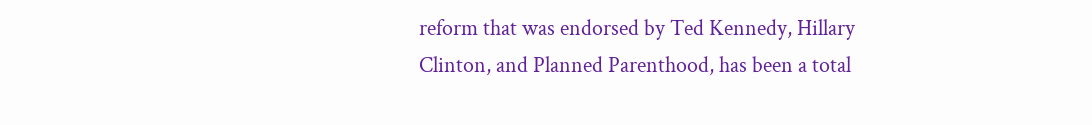reform that was endorsed by Ted Kennedy, Hillary Clinton, and Planned Parenthood, has been a total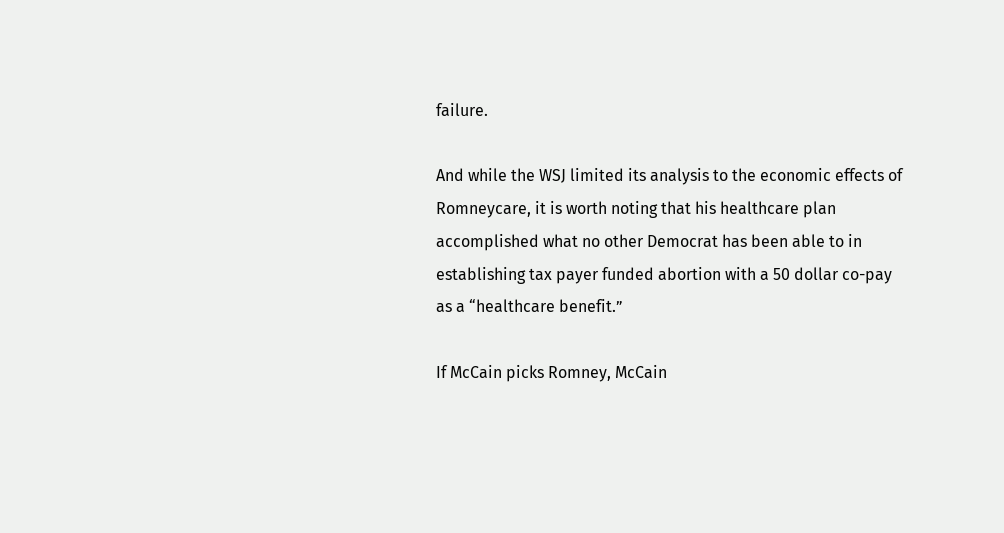failure.

And while the WSJ limited its analysis to the economic effects of Romneycare, it is worth noting that his healthcare plan accomplished what no other Democrat has been able to in establishing tax payer funded abortion with a 50 dollar co-pay as a “healthcare benefit.”

If McCain picks Romney, McCain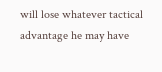will lose whatever tactical advantage he may have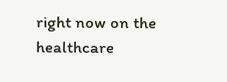right now on the healthcare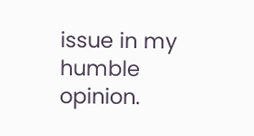issue in my humble opinion.